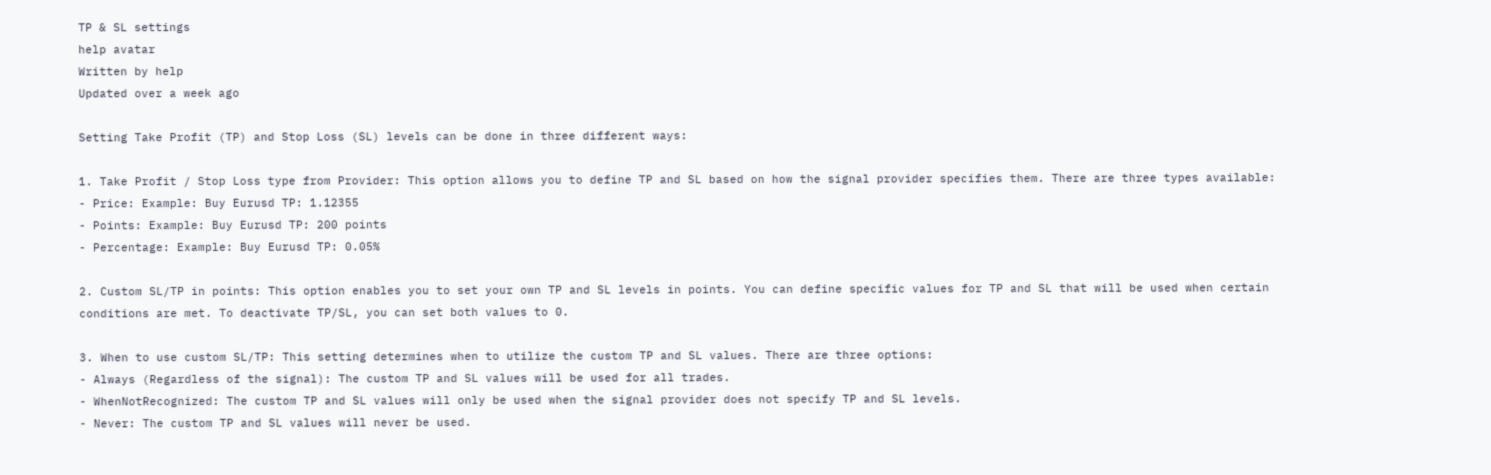TP & SL settings
help avatar
Written by help
Updated over a week ago

Setting Take Profit (TP) and Stop Loss (SL) levels can be done in three different ways:

1. Take Profit / Stop Loss type from Provider: This option allows you to define TP and SL based on how the signal provider specifies them. There are three types available:
- Price: Example: Buy Eurusd TP: 1.12355
- Points: Example: Buy Eurusd TP: 200 points
- Percentage: Example: Buy Eurusd TP: 0.05%

2. Custom SL/TP in points: This option enables you to set your own TP and SL levels in points. You can define specific values for TP and SL that will be used when certain conditions are met. To deactivate TP/SL, you can set both values to 0.

3. When to use custom SL/TP: This setting determines when to utilize the custom TP and SL values. There are three options:
- Always (Regardless of the signal): The custom TP and SL values will be used for all trades.
- WhenNotRecognized: The custom TP and SL values will only be used when the signal provider does not specify TP and SL levels.
- Never: The custom TP and SL values will never be used.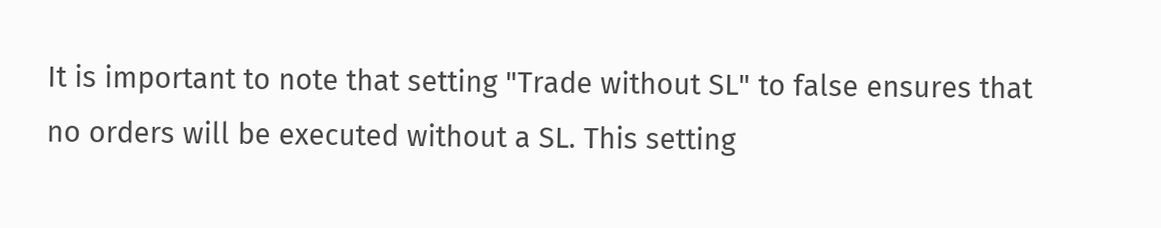It is important to note that setting "Trade without SL" to false ensures that no orders will be executed without a SL. This setting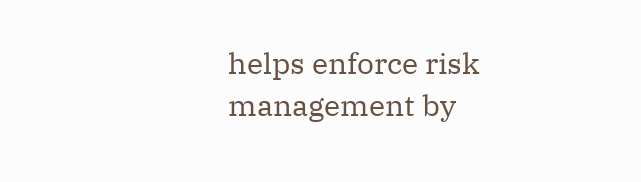helps enforce risk management by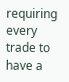requiring every trade to have a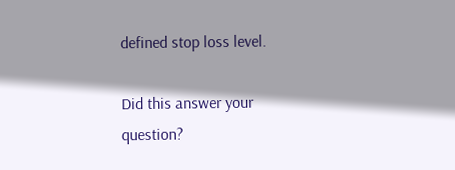defined stop loss level.

Did this answer your question?